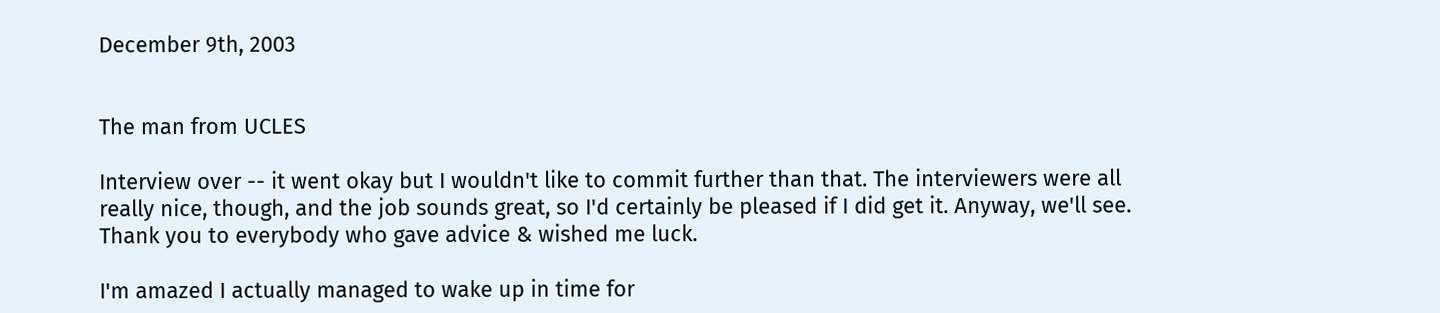December 9th, 2003


The man from UCLES

Interview over -- it went okay but I wouldn't like to commit further than that. The interviewers were all really nice, though, and the job sounds great, so I'd certainly be pleased if I did get it. Anyway, we'll see. Thank you to everybody who gave advice & wished me luck.

I'm amazed I actually managed to wake up in time for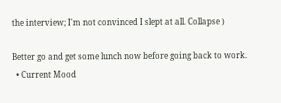the interview; I'm not convinced I slept at all. Collapse )

Better go and get some lunch now before going back to work.
  • Current Mood